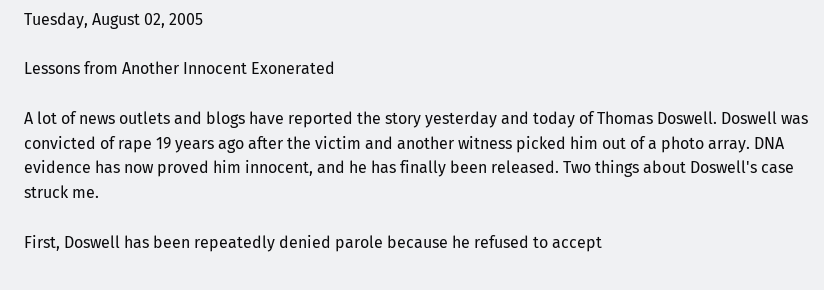Tuesday, August 02, 2005

Lessons from Another Innocent Exonerated

A lot of news outlets and blogs have reported the story yesterday and today of Thomas Doswell. Doswell was convicted of rape 19 years ago after the victim and another witness picked him out of a photo array. DNA evidence has now proved him innocent, and he has finally been released. Two things about Doswell's case struck me.

First, Doswell has been repeatedly denied parole because he refused to accept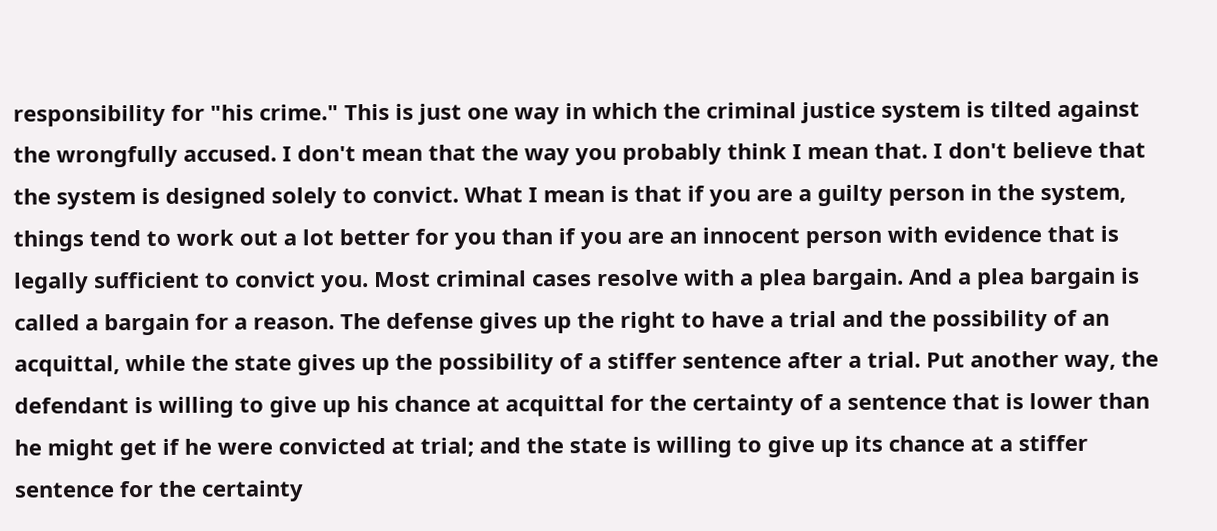responsibility for "his crime." This is just one way in which the criminal justice system is tilted against the wrongfully accused. I don't mean that the way you probably think I mean that. I don't believe that the system is designed solely to convict. What I mean is that if you are a guilty person in the system, things tend to work out a lot better for you than if you are an innocent person with evidence that is legally sufficient to convict you. Most criminal cases resolve with a plea bargain. And a plea bargain is called a bargain for a reason. The defense gives up the right to have a trial and the possibility of an acquittal, while the state gives up the possibility of a stiffer sentence after a trial. Put another way, the defendant is willing to give up his chance at acquittal for the certainty of a sentence that is lower than he might get if he were convicted at trial; and the state is willing to give up its chance at a stiffer sentence for the certainty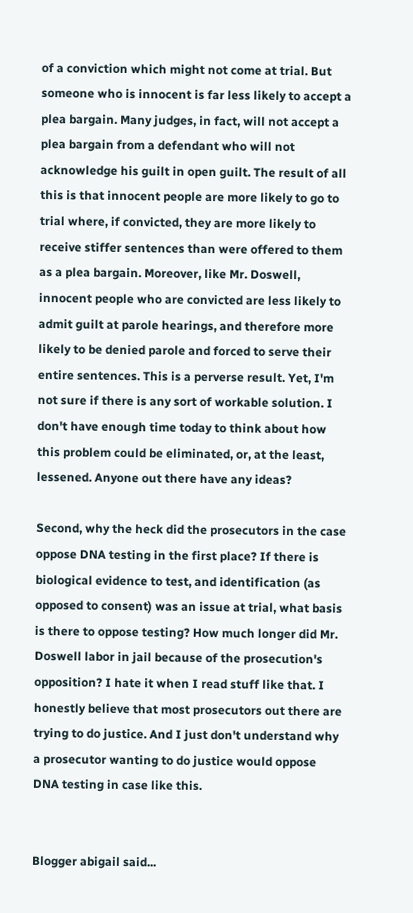of a conviction which might not come at trial. But someone who is innocent is far less likely to accept a plea bargain. Many judges, in fact, will not accept a plea bargain from a defendant who will not acknowledge his guilt in open guilt. The result of all this is that innocent people are more likely to go to trial where, if convicted, they are more likely to receive stiffer sentences than were offered to them as a plea bargain. Moreover, like Mr. Doswell, innocent people who are convicted are less likely to admit guilt at parole hearings, and therefore more likely to be denied parole and forced to serve their entire sentences. This is a perverse result. Yet, I'm not sure if there is any sort of workable solution. I don't have enough time today to think about how this problem could be eliminated, or, at the least, lessened. Anyone out there have any ideas?

Second, why the heck did the prosecutors in the case oppose DNA testing in the first place? If there is biological evidence to test, and identification (as opposed to consent) was an issue at trial, what basis is there to oppose testing? How much longer did Mr. Doswell labor in jail because of the prosecution's opposition? I hate it when I read stuff like that. I honestly believe that most prosecutors out there are trying to do justice. And I just don't understand why a prosecutor wanting to do justice would oppose DNA testing in case like this.


Blogger abigail said...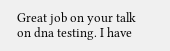Great job on your talk on dna testing. I have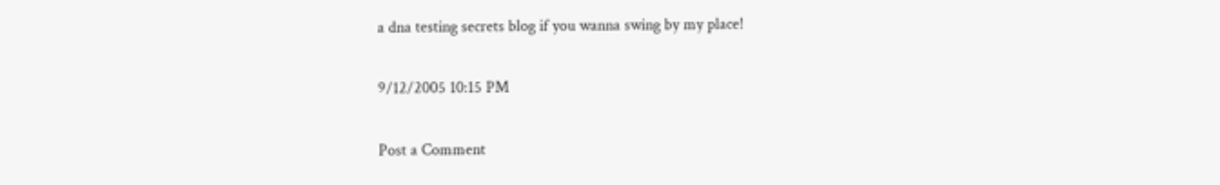a dna testing secrets blog if you wanna swing by my place!

9/12/2005 10:15 PM

Post a Comment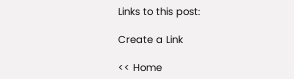Links to this post:

Create a Link

<< Home